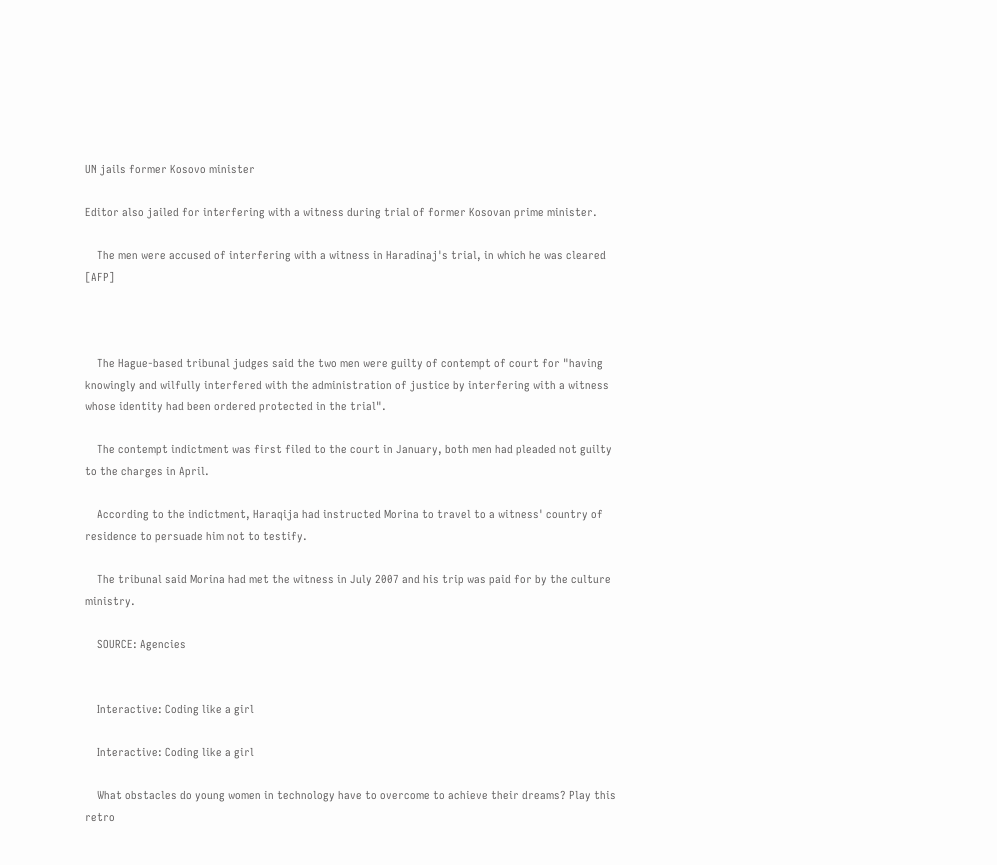UN jails former Kosovo minister

Editor also jailed for interfering with a witness during trial of former Kosovan prime minister.

    The men were accused of interfering with a witness in Haradinaj's trial, in which he was cleared [AFP]



    The Hague-based tribunal judges said the two men were guilty of contempt of court for "having knowingly and wilfully interfered with the administration of justice by interfering with a witness whose identity had been ordered protected in the trial".

    The contempt indictment was first filed to the court in January, both men had pleaded not guilty to the charges in April.

    According to the indictment, Haraqija had instructed Morina to travel to a witness' country of residence to persuade him not to testify.

    The tribunal said Morina had met the witness in July 2007 and his trip was paid for by the culture ministry.

    SOURCE: Agencies


    Interactive: Coding like a girl

    Interactive: Coding like a girl

    What obstacles do young women in technology have to overcome to achieve their dreams? Play this retro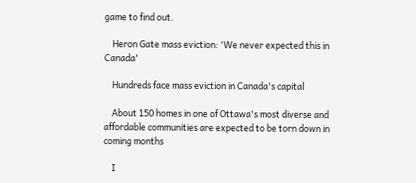game to find out.

    Heron Gate mass eviction: 'We never expected this in Canada'

    Hundreds face mass eviction in Canada's capital

    About 150 homes in one of Ottawa's most diverse and affordable communities are expected to be torn down in coming months

    I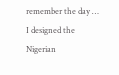remember the day … I designed the Nigerian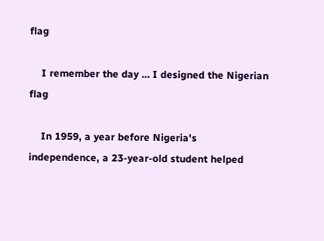flag

    I remember the day … I designed the Nigerian flag

    In 1959, a year before Nigeria's independence, a 23-year-old student helped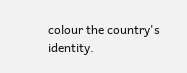colour the country's identity.